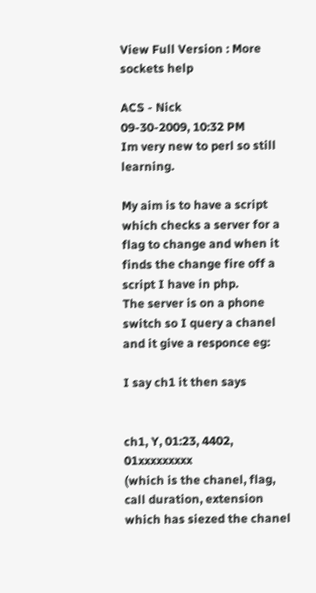View Full Version : More sockets help

ACS - Nick
09-30-2009, 10:32 PM
Im very new to perl so still learning.

My aim is to have a script which checks a server for a flag to change and when it finds the change fire off a script I have in php.
The server is on a phone switch so I query a chanel and it give a responce eg:

I say ch1 it then says


ch1, Y, 01:23, 4402, 01xxxxxxxxx
(which is the chanel, flag, call duration, extension which has siezed the chanel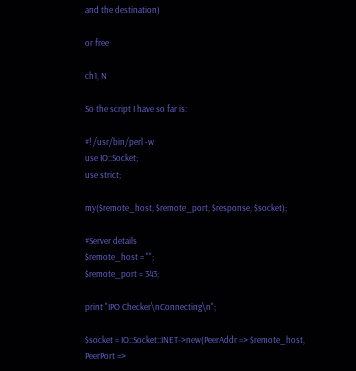and the destination)

or free

ch1, N

So the script I have so far is:

#! /usr/bin/perl -w
use IO::Socket;
use strict;

my($remote_host, $remote_port, $response, $socket);

#Server details
$remote_host = "";
$remote_port = 343;

print "IPO Checker\nConnecting\n";

$socket = IO::Socket::INET->new(PeerAddr => $remote_host,
PeerPort =>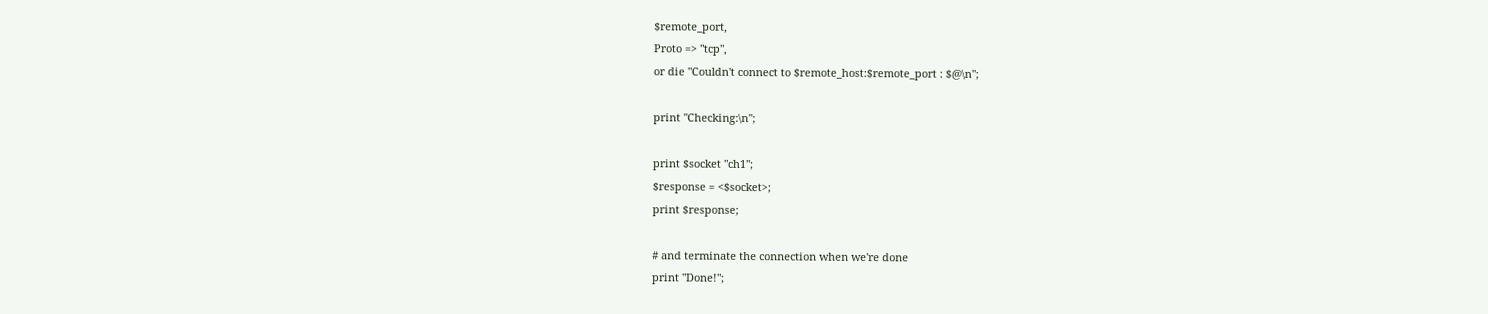$remote_port,
Proto => "tcp",
or die "Couldn't connect to $remote_host:$remote_port : $@\n";

print "Checking:\n";

print $socket "ch1";
$response = <$socket>;
print $response;

# and terminate the connection when we're done
print "Done!";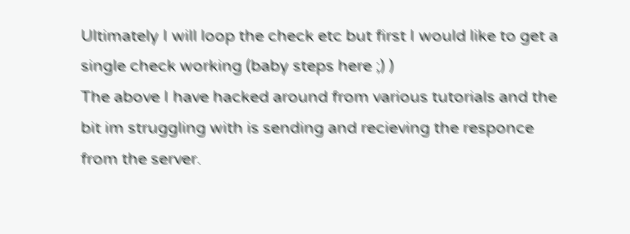Ultimately I will loop the check etc but first I would like to get a single check working (baby steps here ;) )
The above I have hacked around from various tutorials and the bit im struggling with is sending and recieving the responce from the server.